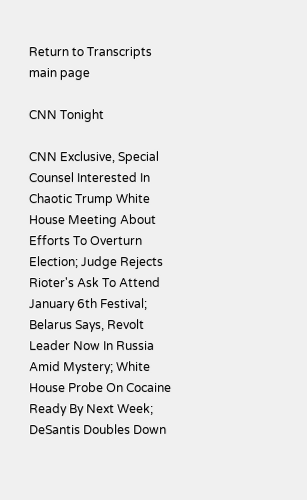Return to Transcripts main page

CNN Tonight

CNN Exclusive, Special Counsel Interested In Chaotic Trump White House Meeting About Efforts To Overturn Election; Judge Rejects Rioter's Ask To Attend January 6th Festival; Belarus Says, Revolt Leader Now In Russia Amid Mystery; White House Probe On Cocaine Ready By Next Week; DeSantis Doubles Down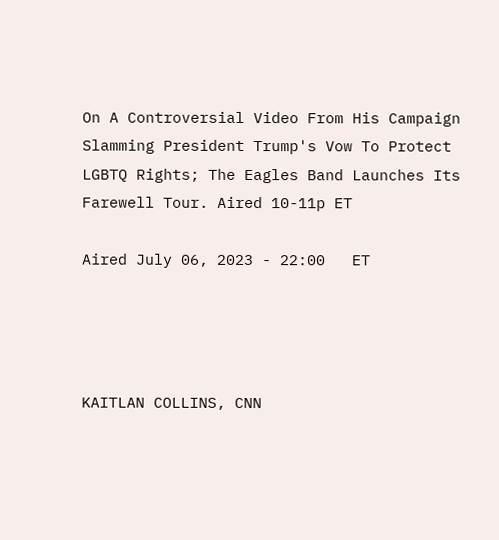On A Controversial Video From His Campaign Slamming President Trump's Vow To Protect LGBTQ Rights; The Eagles Band Launches Its Farewell Tour. Aired 10-11p ET

Aired July 06, 2023 - 22:00   ET




KAITLAN COLLINS, CNN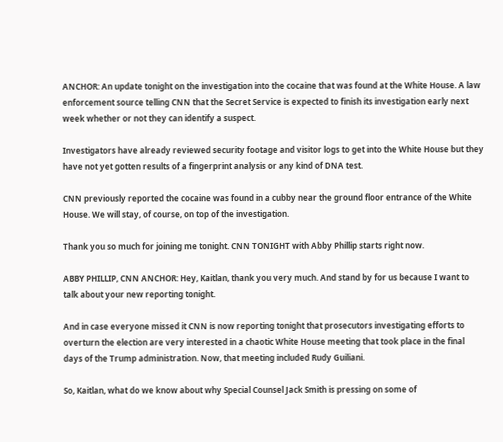ANCHOR: An update tonight on the investigation into the cocaine that was found at the White House. A law enforcement source telling CNN that the Secret Service is expected to finish its investigation early next week whether or not they can identify a suspect.

Investigators have already reviewed security footage and visitor logs to get into the White House but they have not yet gotten results of a fingerprint analysis or any kind of DNA test.

CNN previously reported the cocaine was found in a cubby near the ground floor entrance of the White House. We will stay, of course, on top of the investigation.

Thank you so much for joining me tonight. CNN TONIGHT with Abby Phillip starts right now.

ABBY PHILLIP, CNN ANCHOR: Hey, Kaitlan, thank you very much. And stand by for us because I want to talk about your new reporting tonight.

And in case everyone missed it CNN is now reporting tonight that prosecutors investigating efforts to overturn the election are very interested in a chaotic White House meeting that took place in the final days of the Trump administration. Now, that meeting included Rudy Guiliani.

So, Kaitlan, what do we know about why Special Counsel Jack Smith is pressing on some of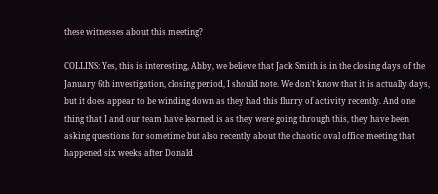these witnesses about this meeting?

COLLINS: Yes, this is interesting, Abby, we believe that Jack Smith is in the closing days of the January 6th investigation, closing period, I should note. We don't know that it is actually days, but it does appear to be winding down as they had this flurry of activity recently. And one thing that I and our team have learned is as they were going through this, they have been asking questions for sometime but also recently about the chaotic oval office meeting that happened six weeks after Donald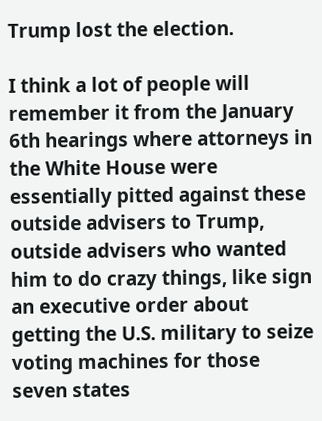Trump lost the election.

I think a lot of people will remember it from the January 6th hearings where attorneys in the White House were essentially pitted against these outside advisers to Trump, outside advisers who wanted him to do crazy things, like sign an executive order about getting the U.S. military to seize voting machines for those seven states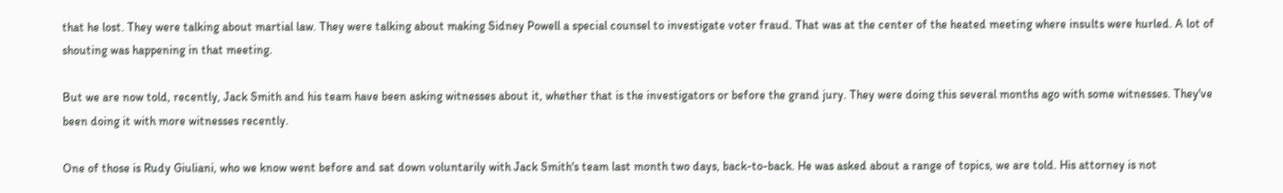that he lost. They were talking about martial law. They were talking about making Sidney Powell a special counsel to investigate voter fraud. That was at the center of the heated meeting where insults were hurled. A lot of shouting was happening in that meeting.

But we are now told, recently, Jack Smith and his team have been asking witnesses about it, whether that is the investigators or before the grand jury. They were doing this several months ago with some witnesses. They've been doing it with more witnesses recently.

One of those is Rudy Giuliani, who we know went before and sat down voluntarily with Jack Smith's team last month two days, back-to-back. He was asked about a range of topics, we are told. His attorney is not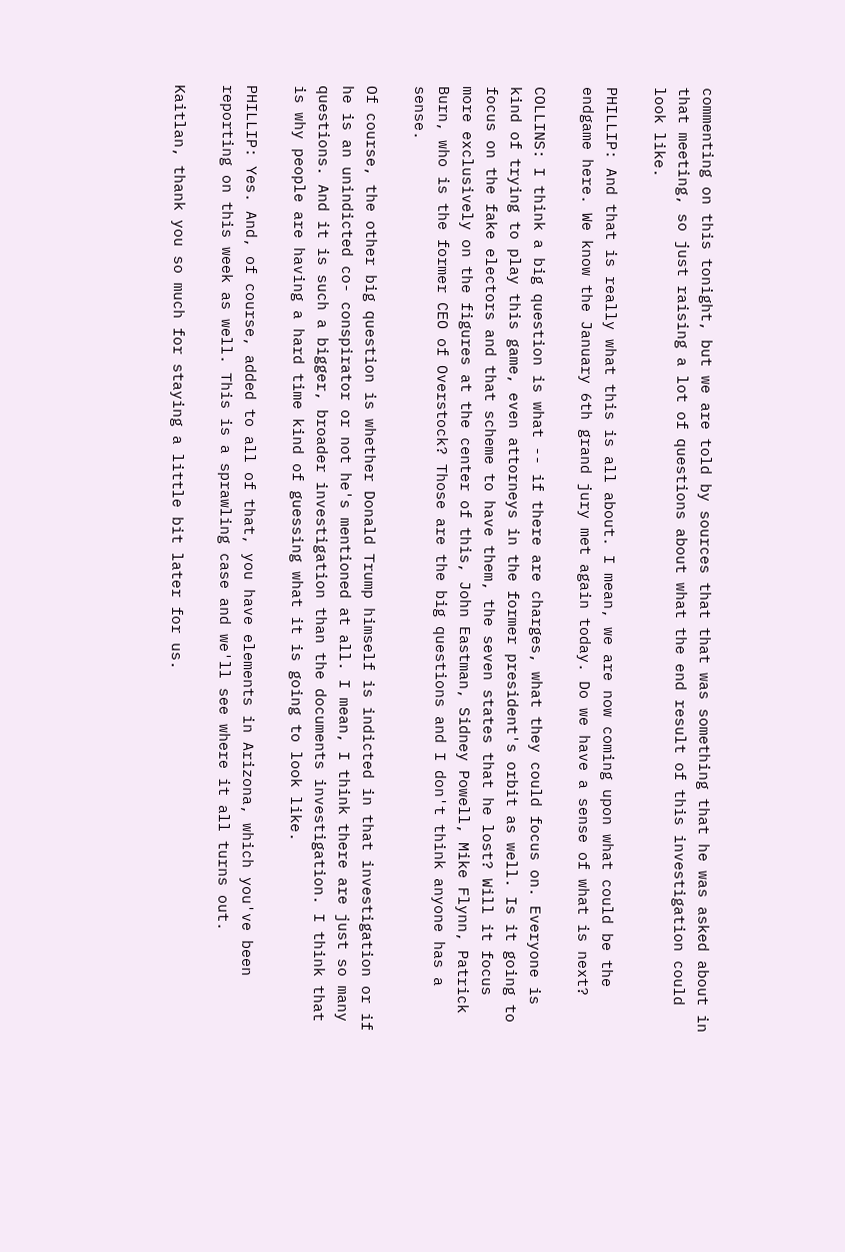commenting on this tonight, but we are told by sources that that was something that he was asked about in that meeting, so just raising a lot of questions about what the end result of this investigation could look like.

PHILLIP: And that is really what this is all about. I mean, we are now coming upon what could be the endgame here. We know the January 6th grand jury met again today. Do we have a sense of what is next?

COLLINS: I think a big question is what -- if there are charges, what they could focus on. Everyone is kind of trying to play this game, even attorneys in the former president's orbit as well. Is it going to focus on the fake electors and that scheme to have them, the seven states that he lost? Will it focus more exclusively on the figures at the center of this, John Eastman, Sidney Powell, Mike Flynn, Patrick Burn, who is the former CEO of Overstock? Those are the big questions and I don't think anyone has a sense.

Of course, the other big question is whether Donald Trump himself is indicted in that investigation or if he is an unindicted co- conspirator or not he's mentioned at all. I mean, I think there are just so many questions. And it is such a bigger, broader investigation than the documents investigation. I think that is why people are having a hard time kind of guessing what it is going to look like.

PHILLIP: Yes. And, of course, added to all of that, you have elements in Arizona, which you've been reporting on this week as well. This is a sprawling case and we'll see where it all turns out.

Kaitlan, thank you so much for staying a little bit later for us.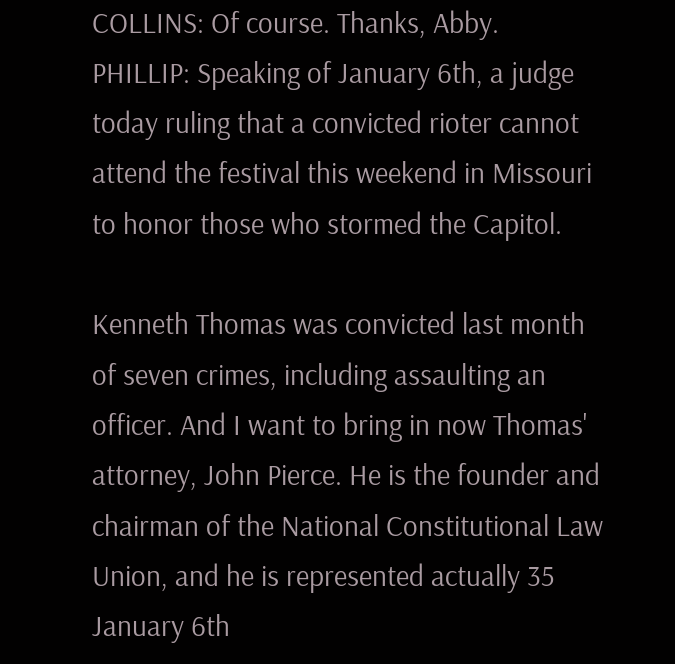COLLINS: Of course. Thanks, Abby. PHILLIP: Speaking of January 6th, a judge today ruling that a convicted rioter cannot attend the festival this weekend in Missouri to honor those who stormed the Capitol.

Kenneth Thomas was convicted last month of seven crimes, including assaulting an officer. And I want to bring in now Thomas' attorney, John Pierce. He is the founder and chairman of the National Constitutional Law Union, and he is represented actually 35 January 6th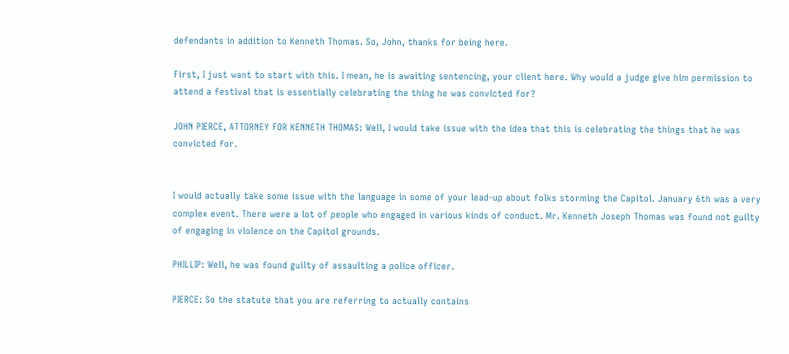defendants in addition to Kenneth Thomas. So, John, thanks for being here.

First, I just want to start with this. I mean, he is awaiting sentencing, your client here. Why would a judge give him permission to attend a festival that is essentially celebrating the thing he was convicted for?

JOHN PIERCE, ATTORNEY FOR KENNETH THOMAS: Well, I would take issue with the idea that this is celebrating the things that he was convicted for.


I would actually take some issue with the language in some of your lead-up about folks storming the Capitol. January 6th was a very complex event. There were a lot of people who engaged in various kinds of conduct. Mr. Kenneth Joseph Thomas was found not guilty of engaging in violence on the Capitol grounds.

PHILLIP: Well, he was found guilty of assaulting a police officer.

PIERCE: So the statute that you are referring to actually contains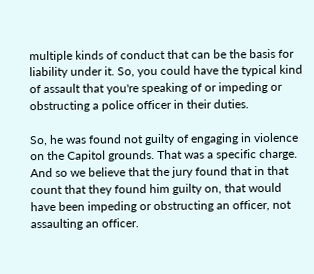multiple kinds of conduct that can be the basis for liability under it. So, you could have the typical kind of assault that you're speaking of or impeding or obstructing a police officer in their duties.

So, he was found not guilty of engaging in violence on the Capitol grounds. That was a specific charge. And so we believe that the jury found that in that count that they found him guilty on, that would have been impeding or obstructing an officer, not assaulting an officer.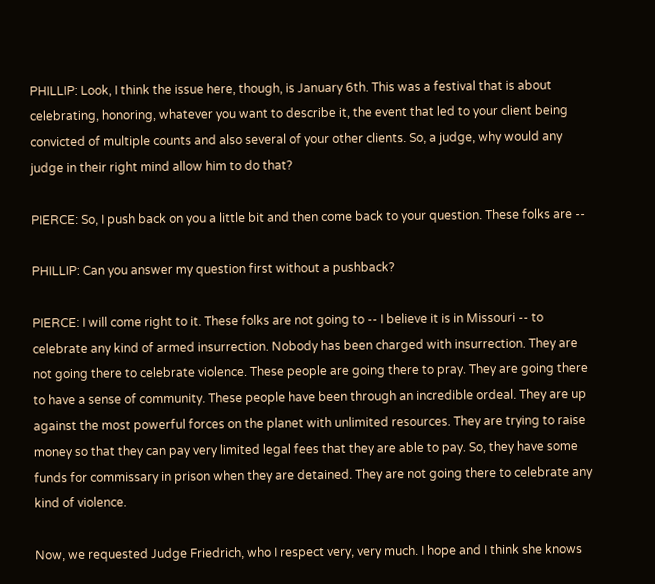PHILLIP: Look, I think the issue here, though, is January 6th. This was a festival that is about celebrating, honoring, whatever you want to describe it, the event that led to your client being convicted of multiple counts and also several of your other clients. So, a judge, why would any judge in their right mind allow him to do that?

PIERCE: So, I push back on you a little bit and then come back to your question. These folks are --

PHILLIP: Can you answer my question first without a pushback?

PIERCE: I will come right to it. These folks are not going to -- I believe it is in Missouri -- to celebrate any kind of armed insurrection. Nobody has been charged with insurrection. They are not going there to celebrate violence. These people are going there to pray. They are going there to have a sense of community. These people have been through an incredible ordeal. They are up against the most powerful forces on the planet with unlimited resources. They are trying to raise money so that they can pay very limited legal fees that they are able to pay. So, they have some funds for commissary in prison when they are detained. They are not going there to celebrate any kind of violence.

Now, we requested Judge Friedrich, who I respect very, very much. I hope and I think she knows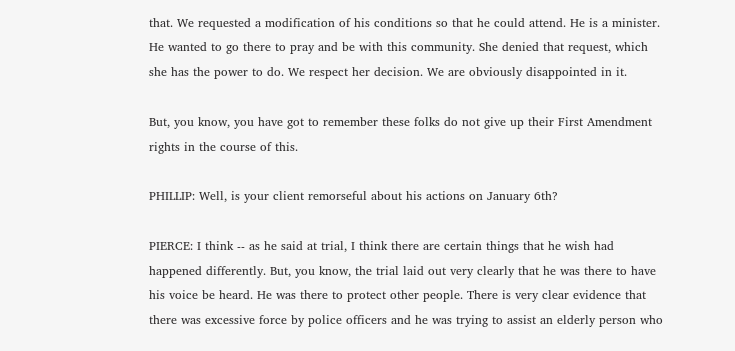that. We requested a modification of his conditions so that he could attend. He is a minister. He wanted to go there to pray and be with this community. She denied that request, which she has the power to do. We respect her decision. We are obviously disappointed in it.

But, you know, you have got to remember these folks do not give up their First Amendment rights in the course of this.

PHILLIP: Well, is your client remorseful about his actions on January 6th?

PIERCE: I think -- as he said at trial, I think there are certain things that he wish had happened differently. But, you know, the trial laid out very clearly that he was there to have his voice be heard. He was there to protect other people. There is very clear evidence that there was excessive force by police officers and he was trying to assist an elderly person who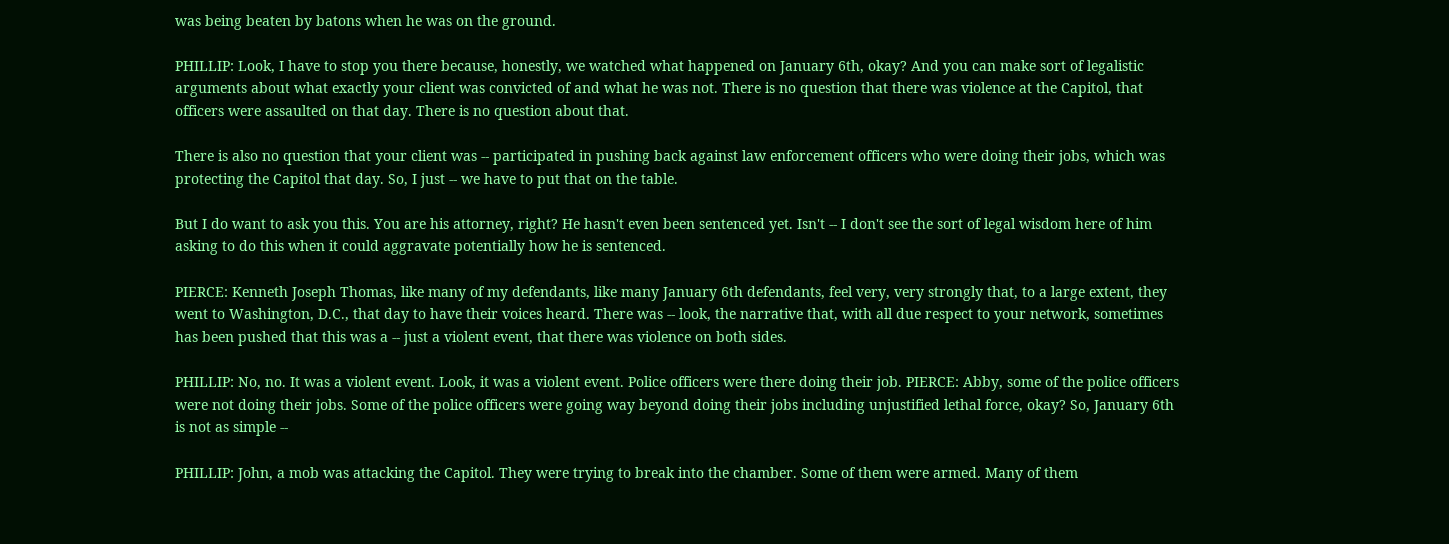was being beaten by batons when he was on the ground.

PHILLIP: Look, I have to stop you there because, honestly, we watched what happened on January 6th, okay? And you can make sort of legalistic arguments about what exactly your client was convicted of and what he was not. There is no question that there was violence at the Capitol, that officers were assaulted on that day. There is no question about that.

There is also no question that your client was -- participated in pushing back against law enforcement officers who were doing their jobs, which was protecting the Capitol that day. So, I just -- we have to put that on the table.

But I do want to ask you this. You are his attorney, right? He hasn't even been sentenced yet. Isn't -- I don't see the sort of legal wisdom here of him asking to do this when it could aggravate potentially how he is sentenced.

PIERCE: Kenneth Joseph Thomas, like many of my defendants, like many January 6th defendants, feel very, very strongly that, to a large extent, they went to Washington, D.C., that day to have their voices heard. There was -- look, the narrative that, with all due respect to your network, sometimes has been pushed that this was a -- just a violent event, that there was violence on both sides.

PHILLIP: No, no. It was a violent event. Look, it was a violent event. Police officers were there doing their job. PIERCE: Abby, some of the police officers were not doing their jobs. Some of the police officers were going way beyond doing their jobs including unjustified lethal force, okay? So, January 6th is not as simple --

PHILLIP: John, a mob was attacking the Capitol. They were trying to break into the chamber. Some of them were armed. Many of them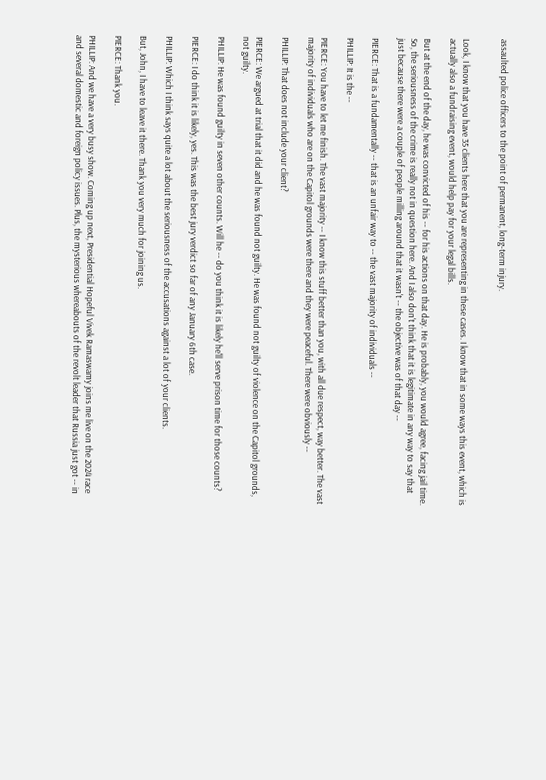assaulted police officers to the point of permanent, long-term injury.


Look, I know that you have 35 clients here that you are representing in these cases. I know that in some ways this event, which is actually also a fundraising event, would help pay for your legal bills.

But at the end of the day, he was convicted of his -- for his actions on that day. He is probably, you would agree, facing jail time. So, the seriousness of the crime is really not in question here. And I also don't think that it is legitimate in any way to say that just because there were a couple of people milling around that it wasn't -- the objective was of that day --

PIERCE: That is a fundamentally -- that is an unfair way to -- the vast majority of individuals --

PHILLIP: It is the --

PIERCE: You have to let me finish. The vast majority -- I know this stuff better than you, with all due respect, way better. The vast majority of individuals who are on the Capitol grounds were there and they were peaceful. There were obviously --

PHILLIP: That does not include your client?

PIERCE: We argued at trial that it did and he was found not guilty. He was found not guilty of violence on the Capitol grounds, not guilty.

PHILLIP: He was found guilty in seven other counts. Will he -- do you think it is likely he'll serve prison time for those counts?

PIERCE: I do think it is likely, yes. This was the best jury verdict so far of any January 6th case.

PHILLIP: Which I think says quite a lot about the seriousness of the accusations against a lot of your clients.

But, John, I have to leave it there. Thank you very much for joining us.

PIERCE: Thank you.

PHILLIP: And we have a very busy show. Coming up next, Presidential Hopeful Vivek Ramaswamy joins me live on the 2024 race and several domestic and foreign policy issues. Plus, the mysterious whereabouts of the revolt leader that Russia just got -- in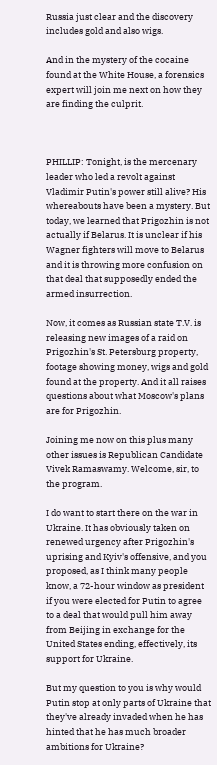Russia just clear and the discovery includes gold and also wigs.

And in the mystery of the cocaine found at the White House, a forensics expert will join me next on how they are finding the culprit.



PHILLIP: Tonight, is the mercenary leader who led a revolt against Vladimir Putin's power still alive? His whereabouts have been a mystery. But today, we learned that Prigozhin is not actually if Belarus. It is unclear if his Wagner fighters will move to Belarus and it is throwing more confusion on that deal that supposedly ended the armed insurrection.

Now, it comes as Russian state T.V. is releasing new images of a raid on Prigozhin's St. Petersburg property, footage showing money, wigs and gold found at the property. And it all raises questions about what Moscow's plans are for Prigozhin.

Joining me now on this plus many other issues is Republican Candidate Vivek Ramaswamy. Welcome, sir, to the program.

I do want to start there on the war in Ukraine. It has obviously taken on renewed urgency after Prigozhin's uprising and Kyiv's offensive, and you proposed, as I think many people know, a 72-hour window as president if you were elected for Putin to agree to a deal that would pull him away from Beijing in exchange for the United States ending, effectively, its support for Ukraine.

But my question to you is why would Putin stop at only parts of Ukraine that they've already invaded when he has hinted that he has much broader ambitions for Ukraine?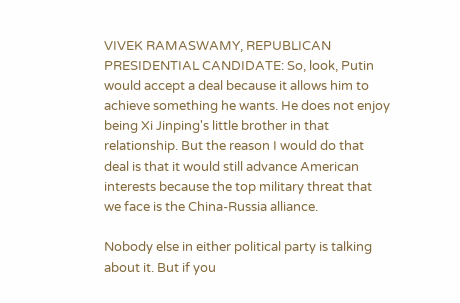VIVEK RAMASWAMY, REPUBLICAN PRESIDENTIAL CANDIDATE: So, look, Putin would accept a deal because it allows him to achieve something he wants. He does not enjoy being Xi Jinping's little brother in that relationship. But the reason I would do that deal is that it would still advance American interests because the top military threat that we face is the China-Russia alliance.

Nobody else in either political party is talking about it. But if you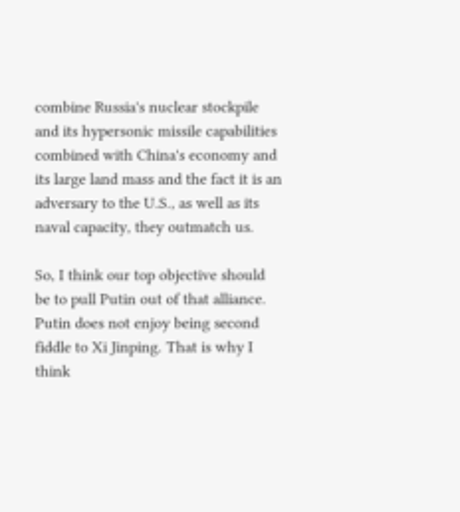combine Russia's nuclear stockpile and its hypersonic missile capabilities combined with China's economy and its large land mass and the fact it is an adversary to the U.S., as well as its naval capacity, they outmatch us.

So, I think our top objective should be to pull Putin out of that alliance. Putin does not enjoy being second fiddle to Xi Jinping. That is why I think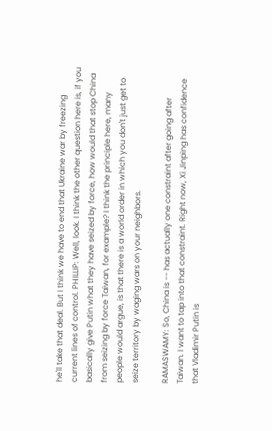he'll take that deal. But I think we have to end that Ukraine war by freezing current lines of control. PHILLIP: Well, look. I think the other question here is, if you basically give Putin what they have seized by force, how would that stop China from seizing by force Taiwan, for example? I think the principle here, many people would argue, is that there is a world order in which you don't just get to seize territory by waging wars on your neighbors.

RAMASWAMY: So, China is -- has actually one constraint after going after Taiwan. I want to tap into that constraint. Right now, Xi Jinping has confidence that Vladimir Putin is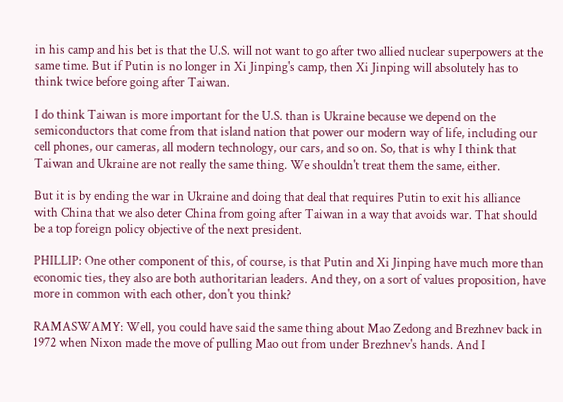in his camp and his bet is that the U.S. will not want to go after two allied nuclear superpowers at the same time. But if Putin is no longer in Xi Jinping's camp, then Xi Jinping will absolutely has to think twice before going after Taiwan.

I do think Taiwan is more important for the U.S. than is Ukraine because we depend on the semiconductors that come from that island nation that power our modern way of life, including our cell phones, our cameras, all modern technology, our cars, and so on. So, that is why I think that Taiwan and Ukraine are not really the same thing. We shouldn't treat them the same, either.

But it is by ending the war in Ukraine and doing that deal that requires Putin to exit his alliance with China that we also deter China from going after Taiwan in a way that avoids war. That should be a top foreign policy objective of the next president.

PHILLIP: One other component of this, of course, is that Putin and Xi Jinping have much more than economic ties, they also are both authoritarian leaders. And they, on a sort of values proposition, have more in common with each other, don't you think?

RAMASWAMY: Well, you could have said the same thing about Mao Zedong and Brezhnev back in 1972 when Nixon made the move of pulling Mao out from under Brezhnev's hands. And I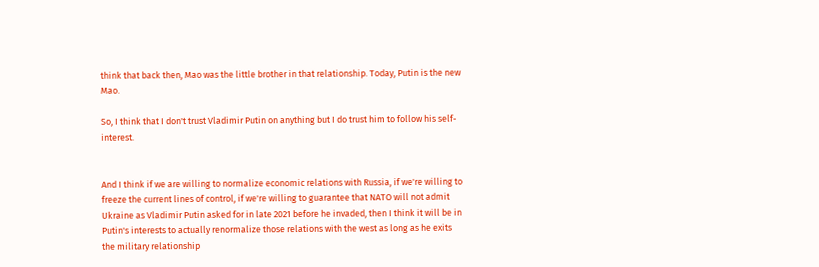think that back then, Mao was the little brother in that relationship. Today, Putin is the new Mao.

So, I think that I don't trust Vladimir Putin on anything but I do trust him to follow his self-interest.


And I think if we are willing to normalize economic relations with Russia, if we're willing to freeze the current lines of control, if we're willing to guarantee that NATO will not admit Ukraine as Vladimir Putin asked for in late 2021 before he invaded, then I think it will be in Putin's interests to actually renormalize those relations with the west as long as he exits the military relationship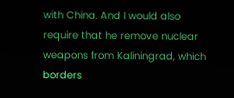with China. And I would also require that he remove nuclear weapons from Kaliningrad, which borders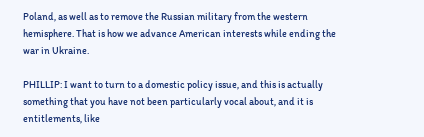Poland, as well as to remove the Russian military from the western hemisphere. That is how we advance American interests while ending the war in Ukraine.

PHILLIP: I want to turn to a domestic policy issue, and this is actually something that you have not been particularly vocal about, and it is entitlements, like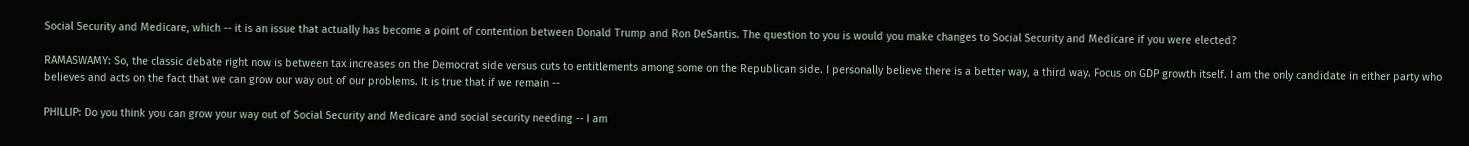Social Security and Medicare, which -- it is an issue that actually has become a point of contention between Donald Trump and Ron DeSantis. The question to you is would you make changes to Social Security and Medicare if you were elected?

RAMASWAMY: So, the classic debate right now is between tax increases on the Democrat side versus cuts to entitlements among some on the Republican side. I personally believe there is a better way, a third way. Focus on GDP growth itself. I am the only candidate in either party who believes and acts on the fact that we can grow our way out of our problems. It is true that if we remain --

PHILLIP: Do you think you can grow your way out of Social Security and Medicare and social security needing -- I am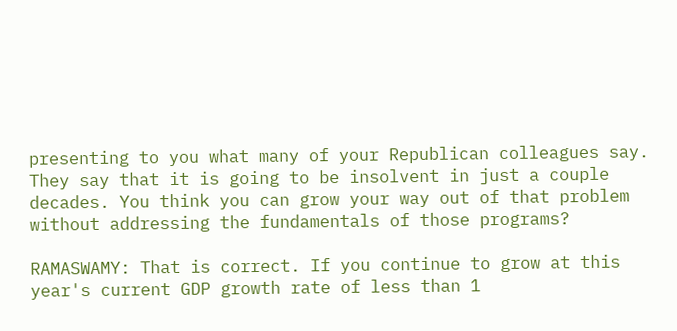presenting to you what many of your Republican colleagues say. They say that it is going to be insolvent in just a couple decades. You think you can grow your way out of that problem without addressing the fundamentals of those programs?

RAMASWAMY: That is correct. If you continue to grow at this year's current GDP growth rate of less than 1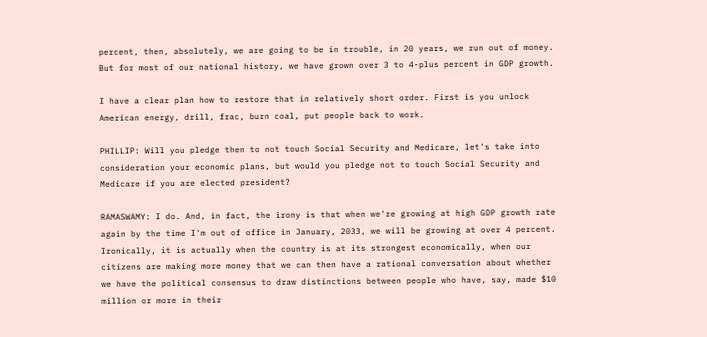percent, then, absolutely, we are going to be in trouble, in 20 years, we run out of money. But for most of our national history, we have grown over 3 to 4-plus percent in GDP growth.

I have a clear plan how to restore that in relatively short order. First is you unlock American energy, drill, frac, burn coal, put people back to work.

PHILLIP: Will you pledge then to not touch Social Security and Medicare, let's take into consideration your economic plans, but would you pledge not to touch Social Security and Medicare if you are elected president?

RAMASWAMY: I do. And, in fact, the irony is that when we're growing at high GDP growth rate again by the time I'm out of office in January, 2033, we will be growing at over 4 percent. Ironically, it is actually when the country is at its strongest economically, when our citizens are making more money that we can then have a rational conversation about whether we have the political consensus to draw distinctions between people who have, say, made $10 million or more in their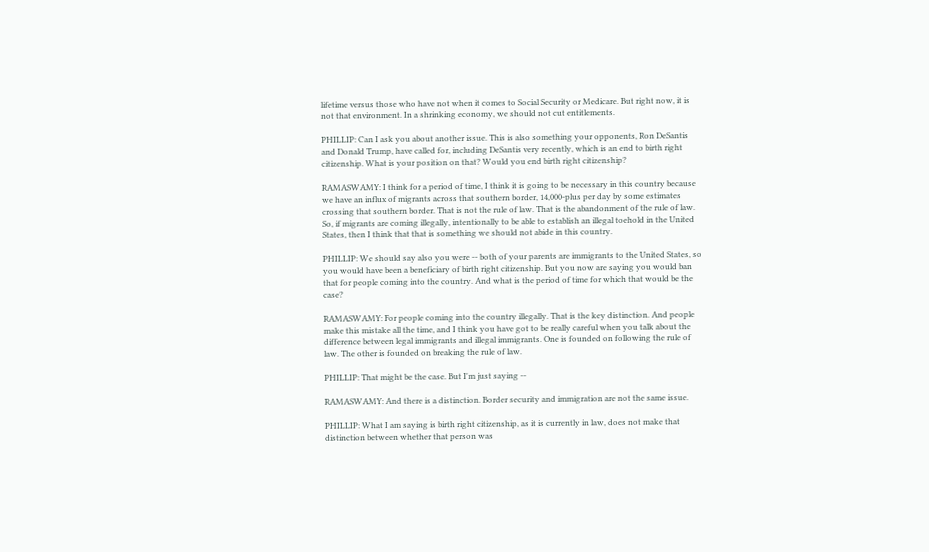lifetime versus those who have not when it comes to Social Security or Medicare. But right now, it is not that environment. In a shrinking economy, we should not cut entitlements.

PHILLIP: Can I ask you about another issue. This is also something your opponents, Ron DeSantis and Donald Trump, have called for, including DeSantis very recently, which is an end to birth right citizenship. What is your position on that? Would you end birth right citizenship?

RAMASWAMY: I think for a period of time, I think it is going to be necessary in this country because we have an influx of migrants across that southern border, 14,000-plus per day by some estimates crossing that southern border. That is not the rule of law. That is the abandonment of the rule of law. So, if migrants are coming illegally, intentionally to be able to establish an illegal toehold in the United States, then I think that that is something we should not abide in this country.

PHILLIP: We should say also you were -- both of your parents are immigrants to the United States, so you would have been a beneficiary of birth right citizenship. But you now are saying you would ban that for people coming into the country. And what is the period of time for which that would be the case?

RAMASWAMY: For people coming into the country illegally. That is the key distinction. And people make this mistake all the time, and I think you have got to be really careful when you talk about the difference between legal immigrants and illegal immigrants. One is founded on following the rule of law. The other is founded on breaking the rule of law.

PHILLIP: That might be the case. But I'm just saying --

RAMASWAMY: And there is a distinction. Border security and immigration are not the same issue.

PHILLIP: What I am saying is birth right citizenship, as it is currently in law, does not make that distinction between whether that person was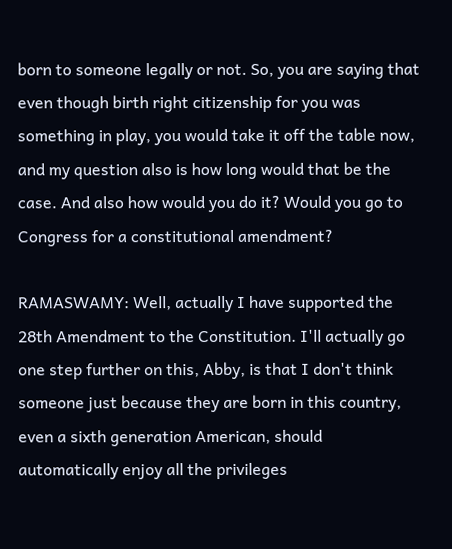born to someone legally or not. So, you are saying that even though birth right citizenship for you was something in play, you would take it off the table now, and my question also is how long would that be the case. And also how would you do it? Would you go to Congress for a constitutional amendment?

RAMASWAMY: Well, actually I have supported the 28th Amendment to the Constitution. I'll actually go one step further on this, Abby, is that I don't think someone just because they are born in this country, even a sixth generation American, should automatically enjoy all the privileges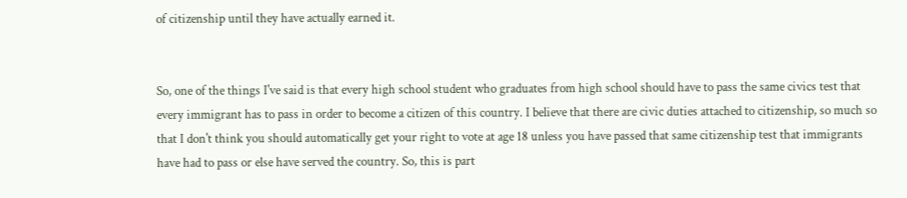of citizenship until they have actually earned it.


So, one of the things I've said is that every high school student who graduates from high school should have to pass the same civics test that every immigrant has to pass in order to become a citizen of this country. I believe that there are civic duties attached to citizenship, so much so that I don't think you should automatically get your right to vote at age 18 unless you have passed that same citizenship test that immigrants have had to pass or else have served the country. So, this is part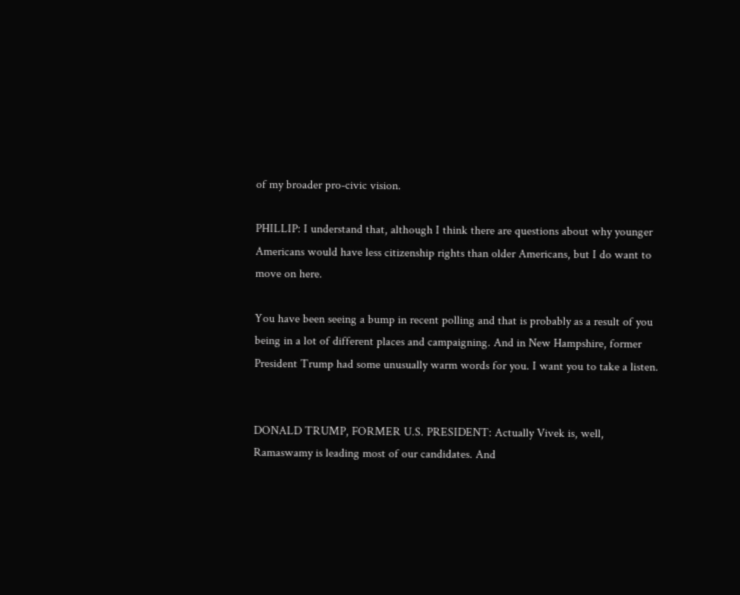of my broader pro-civic vision.

PHILLIP: I understand that, although I think there are questions about why younger Americans would have less citizenship rights than older Americans, but I do want to move on here.

You have been seeing a bump in recent polling and that is probably as a result of you being in a lot of different places and campaigning. And in New Hampshire, former President Trump had some unusually warm words for you. I want you to take a listen.


DONALD TRUMP, FORMER U.S. PRESIDENT: Actually Vivek is, well, Ramaswamy is leading most of our candidates. And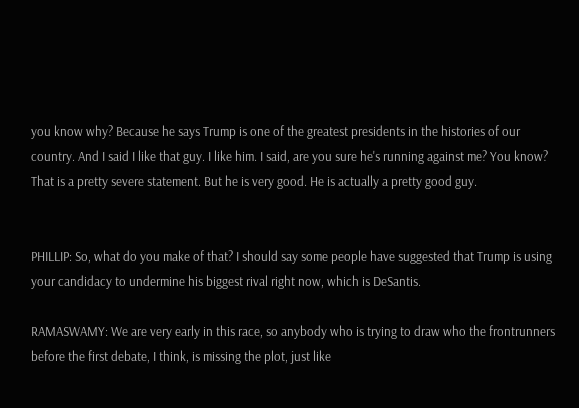you know why? Because he says Trump is one of the greatest presidents in the histories of our country. And I said I like that guy. I like him. I said, are you sure he's running against me? You know? That is a pretty severe statement. But he is very good. He is actually a pretty good guy.


PHILLIP: So, what do you make of that? I should say some people have suggested that Trump is using your candidacy to undermine his biggest rival right now, which is DeSantis.

RAMASWAMY: We are very early in this race, so anybody who is trying to draw who the frontrunners before the first debate, I think, is missing the plot, just like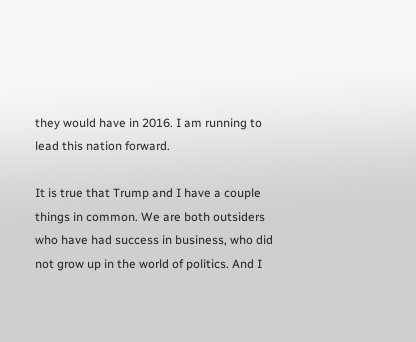they would have in 2016. I am running to lead this nation forward.

It is true that Trump and I have a couple things in common. We are both outsiders who have had success in business, who did not grow up in the world of politics. And I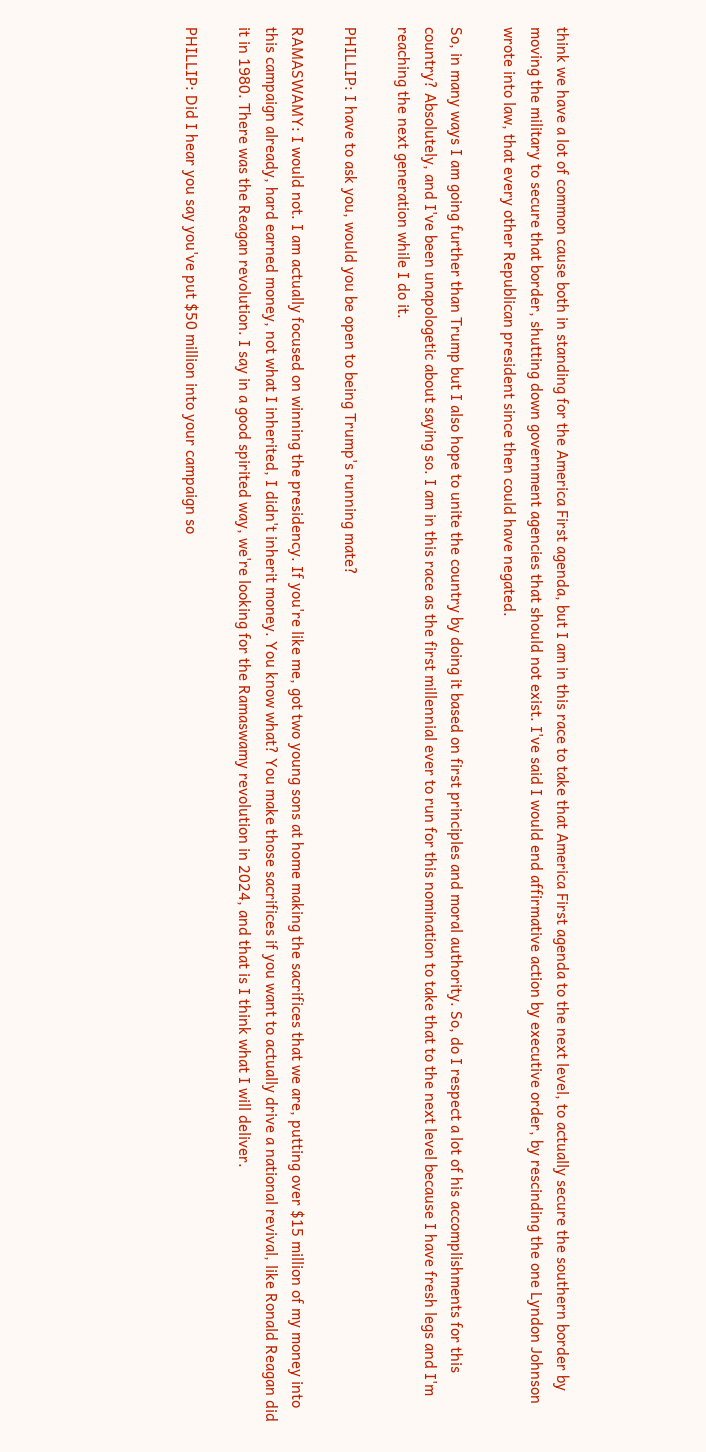think we have a lot of common cause both in standing for the America First agenda, but I am in this race to take that America First agenda to the next level, to actually secure the southern border by moving the military to secure that border, shutting down government agencies that should not exist. I've said I would end affirmative action by executive order, by rescinding the one Lyndon Johnson wrote into law, that every other Republican president since then could have negated.

So, in many ways I am going further than Trump but I also hope to unite the country by doing it based on first principles and moral authority. So, do I respect a lot of his accomplishments for this country? Absolutely, and I've been unapologetic about saying so. I am in this race as the first millennial ever to run for this nomination to take that to the next level because I have fresh legs and I'm reaching the next generation while I do it.

PHILLIP: I have to ask you, would you be open to being Trump's running mate?

RAMASWAMY: I would not. I am actually focused on winning the presidency. If you're like me, got two young sons at home making the sacrifices that we are, putting over $15 million of my money into this campaign already, hard earned money, not what I inherited, I didn't inherit money. You know what? You make those sacrifices if you want to actually drive a national revival, like Ronald Reagan did it in 1980. There was the Reagan revolution. I say in a good spirited way, we're looking for the Ramaswamy revolution in 2024, and that is I think what I will deliver.

PHILLIP: Did I hear you say you've put $50 million into your campaign so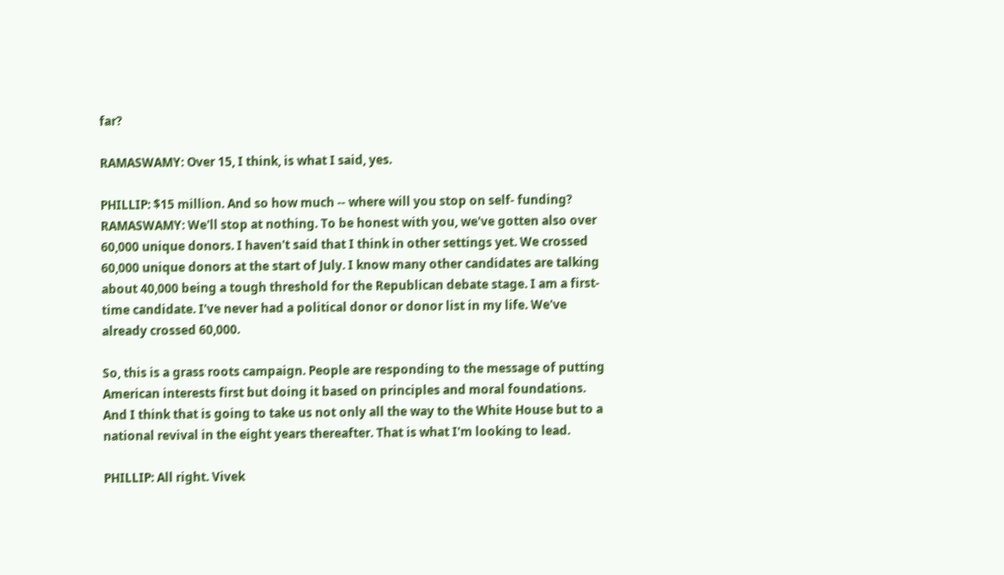far?

RAMASWAMY: Over 15, I think, is what I said, yes.

PHILLIP: $15 million. And so how much -- where will you stop on self- funding? RAMASWAMY: We'll stop at nothing. To be honest with you, we've gotten also over 60,000 unique donors. I haven't said that I think in other settings yet. We crossed 60,000 unique donors at the start of July. I know many other candidates are talking about 40,000 being a tough threshold for the Republican debate stage. I am a first-time candidate. I've never had a political donor or donor list in my life. We've already crossed 60,000.

So, this is a grass roots campaign. People are responding to the message of putting American interests first but doing it based on principles and moral foundations. And I think that is going to take us not only all the way to the White House but to a national revival in the eight years thereafter. That is what I'm looking to lead.

PHILLIP: All right. Vivek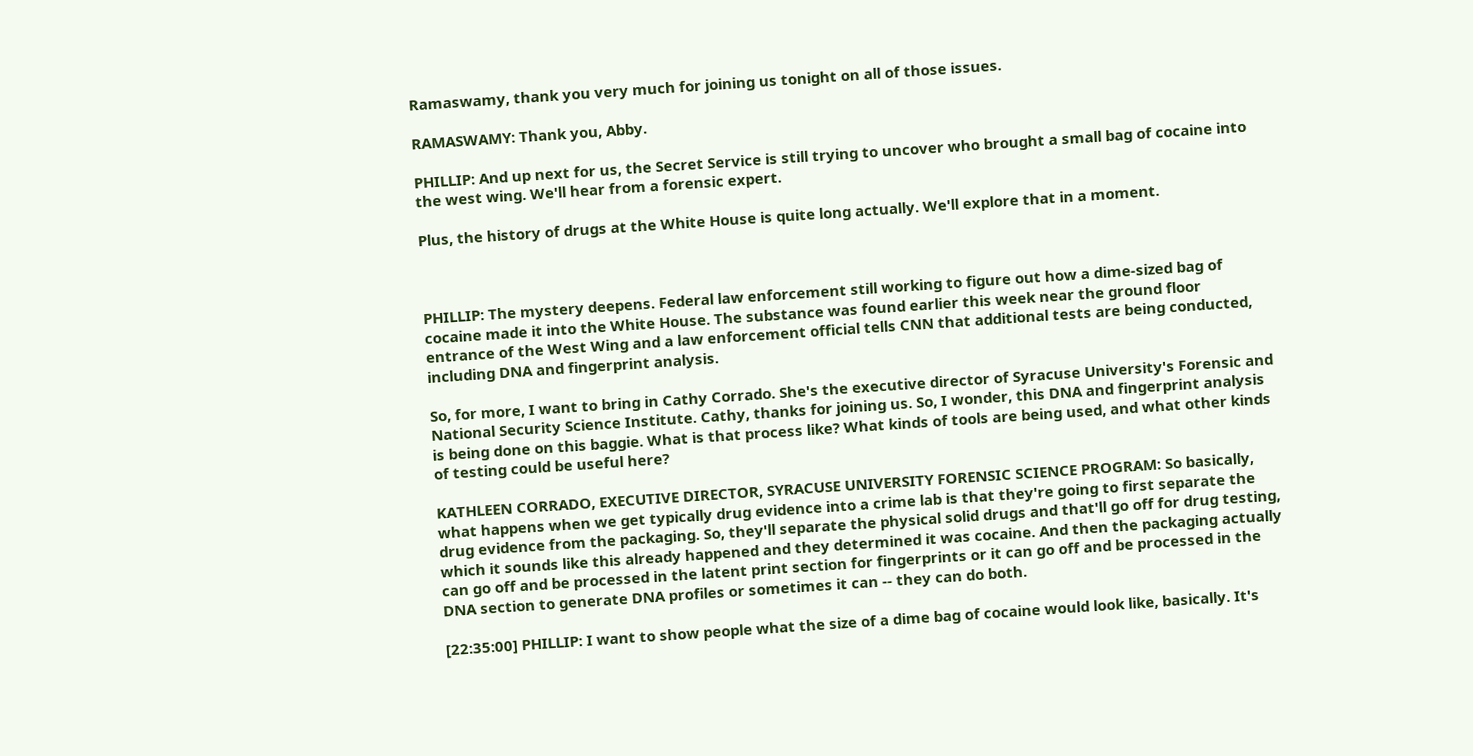Ramaswamy, thank you very much for joining us tonight on all of those issues.

RAMASWAMY: Thank you, Abby.

PHILLIP: And up next for us, the Secret Service is still trying to uncover who brought a small bag of cocaine into the west wing. We'll hear from a forensic expert.

Plus, the history of drugs at the White House is quite long actually. We'll explore that in a moment.



PHILLIP: The mystery deepens. Federal law enforcement still working to figure out how a dime-sized bag of cocaine made it into the White House. The substance was found earlier this week near the ground floor entrance of the West Wing and a law enforcement official tells CNN that additional tests are being conducted, including DNA and fingerprint analysis.

So, for more, I want to bring in Cathy Corrado. She's the executive director of Syracuse University's Forensic and National Security Science Institute. Cathy, thanks for joining us. So, I wonder, this DNA and fingerprint analysis is being done on this baggie. What is that process like? What kinds of tools are being used, and what other kinds of testing could be useful here?

KATHLEEN CORRADO, EXECUTIVE DIRECTOR, SYRACUSE UNIVERSITY FORENSIC SCIENCE PROGRAM: So basically, what happens when we get typically drug evidence into a crime lab is that they're going to first separate the drug evidence from the packaging. So, they'll separate the physical solid drugs and that'll go off for drug testing, which it sounds like this already happened and they determined it was cocaine. And then the packaging actually can go off and be processed in the latent print section for fingerprints or it can go off and be processed in the DNA section to generate DNA profiles or sometimes it can -- they can do both.

[22:35:00] PHILLIP: I want to show people what the size of a dime bag of cocaine would look like, basically. It's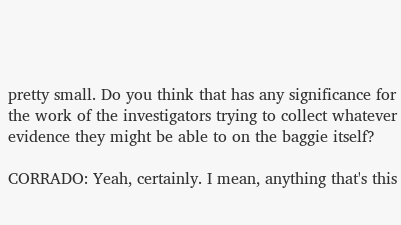pretty small. Do you think that has any significance for the work of the investigators trying to collect whatever evidence they might be able to on the baggie itself?

CORRADO: Yeah, certainly. I mean, anything that's this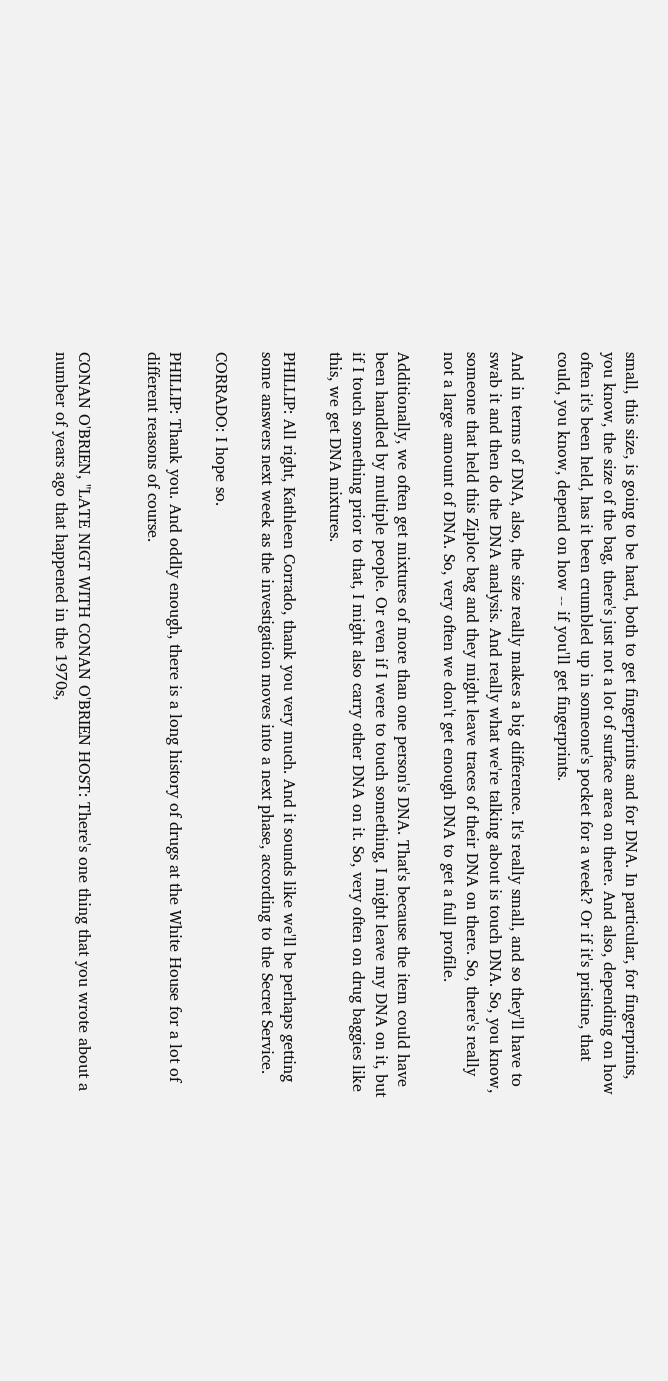small, this size, is going to be hard, both to get fingerprints and for DNA. In particular, for fingerprints, you know, the size of the bag, there's just not a lot of surface area on there. And also, depending on how often it's been held, has it been crumbled up in someone's pocket for a week? Or if it's pristine, that could, you know, depend on how -- if you'll get fingerprints.

And in terms of DNA, also, the size really makes a big difference. It's really small, and so they'll have to swab it and then do the DNA analysis. And really what we're talking about is touch DNA. So, you know, someone that held this Ziploc bag and they might leave traces of their DNA on there. So, there's really not a large amount of DNA. So, very often we don't get enough DNA to get a full profile.

Additionally, we often get mixtures of more than one person's DNA. That's because the item could have been handled by multiple people. Or even if I were to touch something, I might leave my DNA on it, but if I touch something prior to that, I might also carry other DNA on it. So, very often on drug baggies like this, we get DNA mixtures.

PHILLIP: All right, Kathleen Corrado, thank you very much. And it sounds like we'll be perhaps getting some answers next week as the investigation moves into a next phase, according to the Secret Service.

CORRADO: I hope so.

PHILLIP: Thank you. And oddly enough, there is a long history of drugs at the White House for a lot of different reasons of course.


CONAN O'BRIEN, "LATE NIGT WITH CONAN O'BRIEN HOST: There's one thing that you wrote about a number of years ago that happened in the 1970s,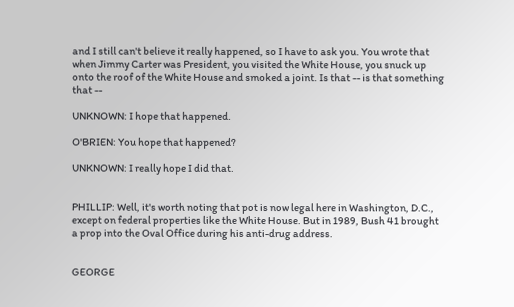and I still can't believe it really happened, so I have to ask you. You wrote that when Jimmy Carter was President, you visited the White House, you snuck up onto the roof of the White House and smoked a joint. Is that -- is that something that --

UNKNOWN: I hope that happened.

O'BRIEN: You hope that happened?

UNKNOWN: I really hope I did that.


PHILLIP: Well, it's worth noting that pot is now legal here in Washington, D.C., except on federal properties like the White House. But in 1989, Bush 41 brought a prop into the Oval Office during his anti-drug address.


GEORGE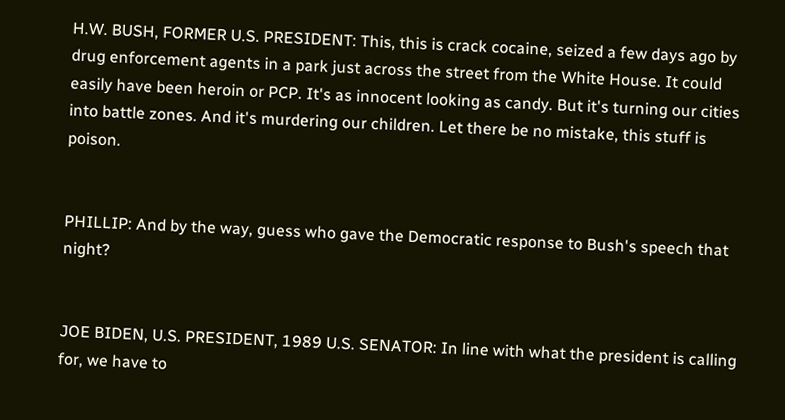H.W. BUSH, FORMER U.S. PRESIDENT: This, this is crack cocaine, seized a few days ago by drug enforcement agents in a park just across the street from the White House. It could easily have been heroin or PCP. It's as innocent looking as candy. But it's turning our cities into battle zones. And it's murdering our children. Let there be no mistake, this stuff is poison.


PHILLIP: And by the way, guess who gave the Democratic response to Bush's speech that night?


JOE BIDEN, U.S. PRESIDENT, 1989 U.S. SENATOR: In line with what the president is calling for, we have to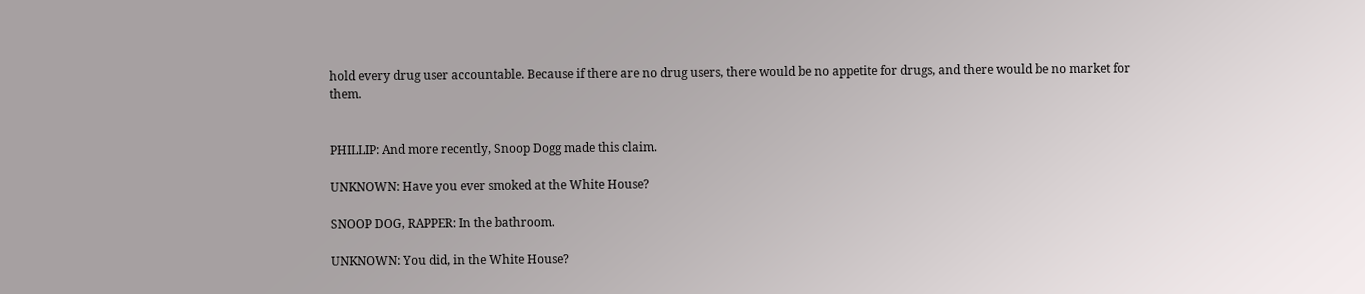hold every drug user accountable. Because if there are no drug users, there would be no appetite for drugs, and there would be no market for them.


PHILLIP: And more recently, Snoop Dogg made this claim.

UNKNOWN: Have you ever smoked at the White House?

SNOOP DOG, RAPPER: In the bathroom.

UNKNOWN: You did, in the White House?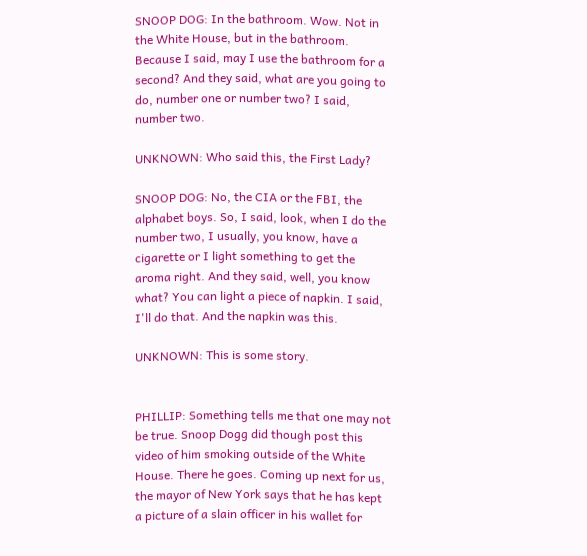SNOOP DOG: In the bathroom. Wow. Not in the White House, but in the bathroom. Because I said, may I use the bathroom for a second? And they said, what are you going to do, number one or number two? I said, number two.

UNKNOWN: Who said this, the First Lady?

SNOOP DOG: No, the CIA or the FBI, the alphabet boys. So, I said, look, when I do the number two, I usually, you know, have a cigarette or I light something to get the aroma right. And they said, well, you know what? You can light a piece of napkin. I said, I'll do that. And the napkin was this.

UNKNOWN: This is some story.


PHILLIP: Something tells me that one may not be true. Snoop Dogg did though post this video of him smoking outside of the White House. There he goes. Coming up next for us, the mayor of New York says that he has kept a picture of a slain officer in his wallet for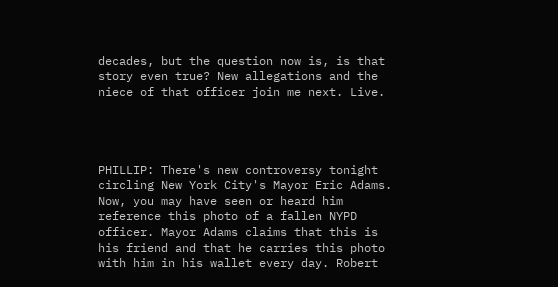decades, but the question now is, is that story even true? New allegations and the niece of that officer join me next. Live.




PHILLIP: There's new controversy tonight circling New York City's Mayor Eric Adams. Now, you may have seen or heard him reference this photo of a fallen NYPD officer. Mayor Adams claims that this is his friend and that he carries this photo with him in his wallet every day. Robert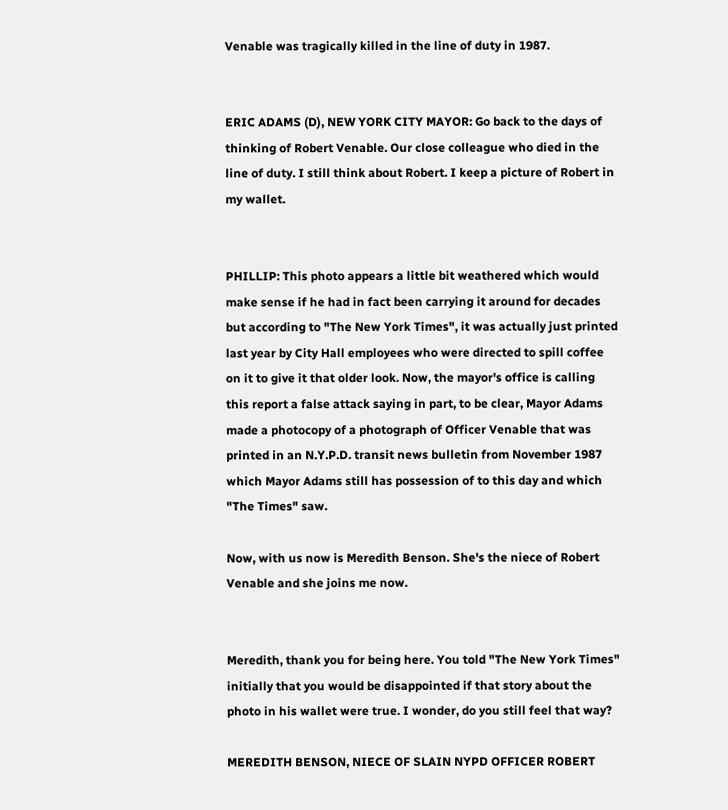Venable was tragically killed in the line of duty in 1987.


ERIC ADAMS (D), NEW YORK CITY MAYOR: Go back to the days of thinking of Robert Venable. Our close colleague who died in the line of duty. I still think about Robert. I keep a picture of Robert in my wallet.


PHILLIP: This photo appears a little bit weathered which would make sense if he had in fact been carrying it around for decades but according to "The New York Times", it was actually just printed last year by City Hall employees who were directed to spill coffee on it to give it that older look. Now, the mayor's office is calling this report a false attack saying in part, to be clear, Mayor Adams made a photocopy of a photograph of Officer Venable that was printed in an N.Y.P.D. transit news bulletin from November 1987 which Mayor Adams still has possession of to this day and which "The Times" saw.

Now, with us now is Meredith Benson. She's the niece of Robert Venable and she joins me now.


Meredith, thank you for being here. You told "The New York Times" initially that you would be disappointed if that story about the photo in his wallet were true. I wonder, do you still feel that way?

MEREDITH BENSON, NIECE OF SLAIN NYPD OFFICER ROBERT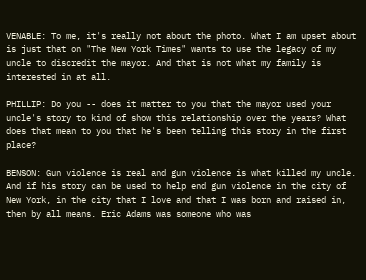VENABLE: To me, it's really not about the photo. What I am upset about is just that on "The New York Times" wants to use the legacy of my uncle to discredit the mayor. And that is not what my family is interested in at all.

PHILLIP: Do you -- does it matter to you that the mayor used your uncle's story to kind of show this relationship over the years? What does that mean to you that he's been telling this story in the first place?

BENSON: Gun violence is real and gun violence is what killed my uncle. And if his story can be used to help end gun violence in the city of New York, in the city that I love and that I was born and raised in, then by all means. Eric Adams was someone who was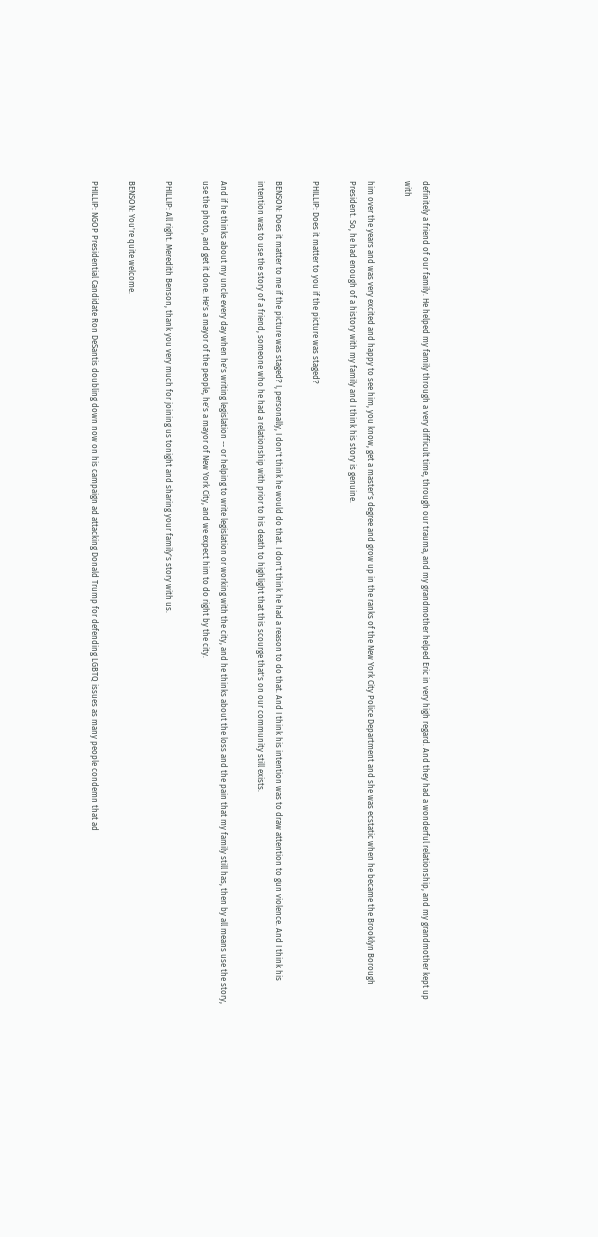definitely a friend of our family. He helped my family through a very difficult time, through our trauma, and my grandmother helped Eric in very high regard. And they had a wonderful relationship, and my grandmother kept up with

him over the years and was very excited and happy to see him, you know, get a master's degree and grow up in the ranks of the New York City Police Department and she was ecstatic when he became the Brooklyn Borough President. So, he had enough of a history with my family and I think his story is genuine.

PHILLIP: Does it matter to you if the picture was staged?

BENSON: Does it matter to me if the picture was staged? I, personally, I don't think he would do that. I don't think he had a reason to do that. And I think his intention was to draw attention to gun violence. And I think his intention was to use the story of a friend, someone who he had a relationship with prior to his death to highlight that this scourge that's on our community still exists.

And if he thinks about my uncle every day when he's writing legislation -- or helping to write legislation or working with the city, and he thinks about the loss and the pain that my family still has, then by all means use the story, use the photo, and get it done. He's a mayor of the people, he's a mayor of New York City, and we expect him to do right by the city.

PHILLIP: All right. Meredith Benson, thank you very much for joining us tonight and sharing your family's story with us.

BENSON: You're quite welcome.

PHILLIP: NGOP Presidential Candidate Ron DeSantis doubling down now on his campaign ad attacking Donald Trump for defending LGBTQ issues as many people condemn that ad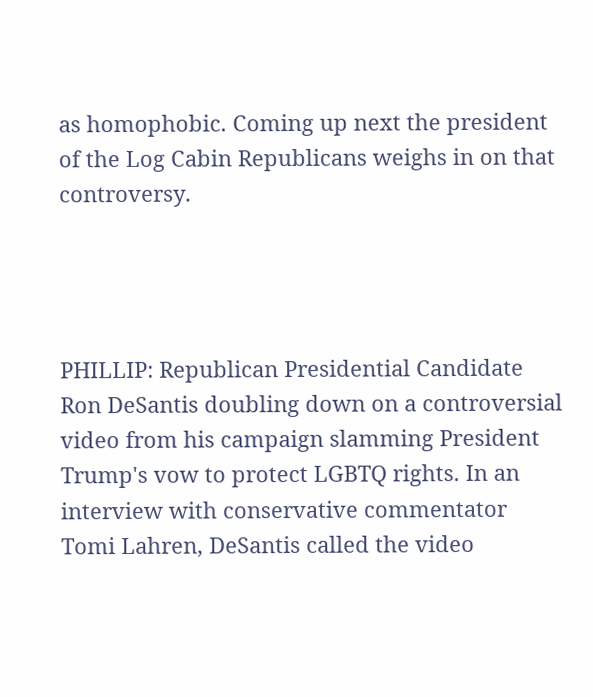as homophobic. Coming up next the president of the Log Cabin Republicans weighs in on that controversy.




PHILLIP: Republican Presidential Candidate Ron DeSantis doubling down on a controversial video from his campaign slamming President Trump's vow to protect LGBTQ rights. In an interview with conservative commentator Tomi Lahren, DeSantis called the video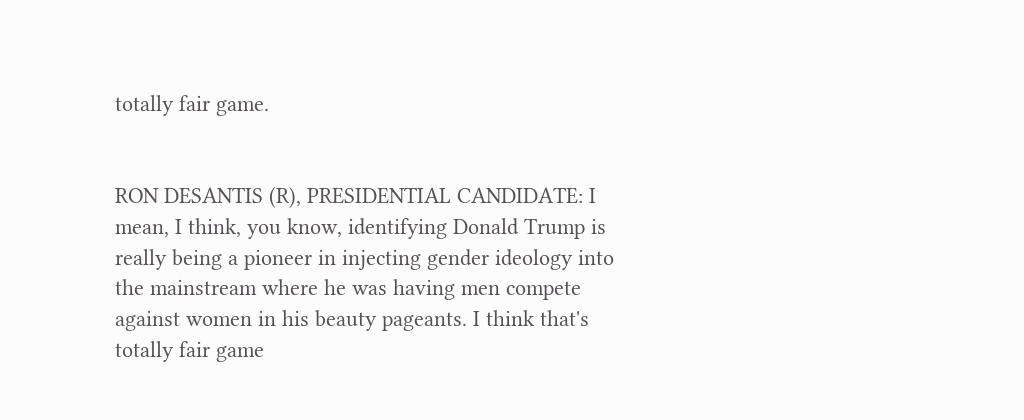totally fair game.


RON DESANTIS (R), PRESIDENTIAL CANDIDATE: I mean, I think, you know, identifying Donald Trump is really being a pioneer in injecting gender ideology into the mainstream where he was having men compete against women in his beauty pageants. I think that's totally fair game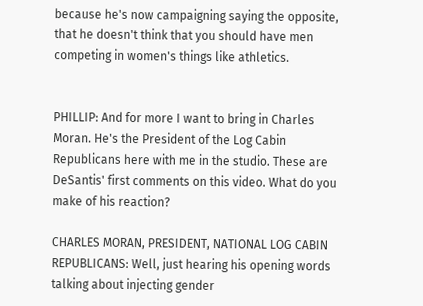because he's now campaigning saying the opposite, that he doesn't think that you should have men competing in women's things like athletics.


PHILLIP: And for more I want to bring in Charles Moran. He's the President of the Log Cabin Republicans here with me in the studio. These are DeSantis' first comments on this video. What do you make of his reaction?

CHARLES MORAN, PRESIDENT, NATIONAL LOG CABIN REPUBLICANS: Well, just hearing his opening words talking about injecting gender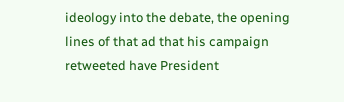ideology into the debate, the opening lines of that ad that his campaign retweeted have President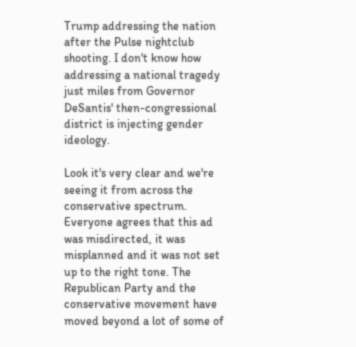Trump addressing the nation after the Pulse nightclub shooting. I don't know how addressing a national tragedy just miles from Governor DeSantis' then-congressional district is injecting gender ideology.

Look it's very clear and we're seeing it from across the conservative spectrum. Everyone agrees that this ad was misdirected, it was misplanned and it was not set up to the right tone. The Republican Party and the conservative movement have moved beyond a lot of some of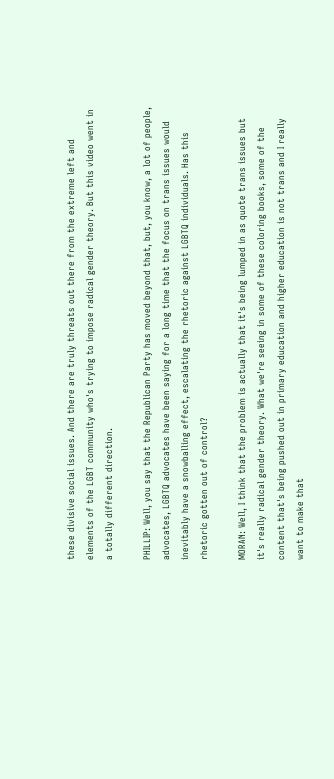these divisive social issues. And there are truly threats out there from the extreme left and elements of the LGBT community who's trying to impose radical gender theory. But this video went in a totally different direction.

PHILLIP: Well, you say that the Republican Party has moved beyond that, but, you know, a lot of people, advocates, LGBTQ advocates have been saying for a long time that the focus on trans issues would inevitably have a snowballing effect, escalating the rhetoric against LGBTQ individuals. Has this rhetoric gotten out of control?

MORAN: Well, I think that the problem is actually that it's being lumped in as quote trans issues but it's really radical gender theory. What we're seeing in some of these coloring books, some of the content that's being pushed out in primary education and higher education is not trans and I really want to make that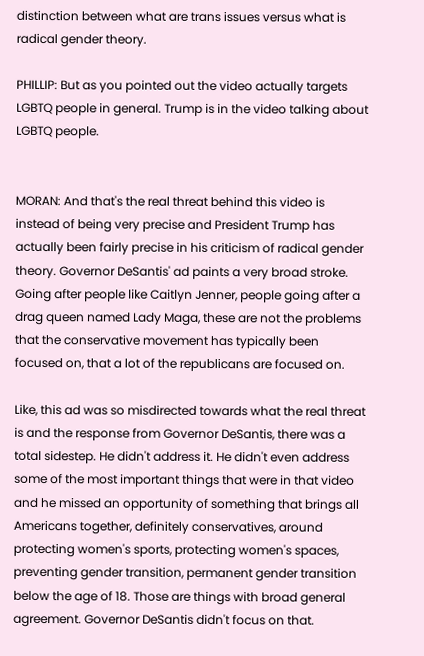distinction between what are trans issues versus what is radical gender theory.

PHILLIP: But as you pointed out the video actually targets LGBTQ people in general. Trump is in the video talking about LGBTQ people.


MORAN: And that's the real threat behind this video is instead of being very precise and President Trump has actually been fairly precise in his criticism of radical gender theory. Governor DeSantis' ad paints a very broad stroke. Going after people like Caitlyn Jenner, people going after a drag queen named Lady Maga, these are not the problems that the conservative movement has typically been focused on, that a lot of the republicans are focused on.

Like, this ad was so misdirected towards what the real threat is and the response from Governor DeSantis, there was a total sidestep. He didn't address it. He didn't even address some of the most important things that were in that video and he missed an opportunity of something that brings all Americans together, definitely conservatives, around protecting women's sports, protecting women's spaces, preventing gender transition, permanent gender transition below the age of 18. Those are things with broad general agreement. Governor DeSantis didn't focus on that.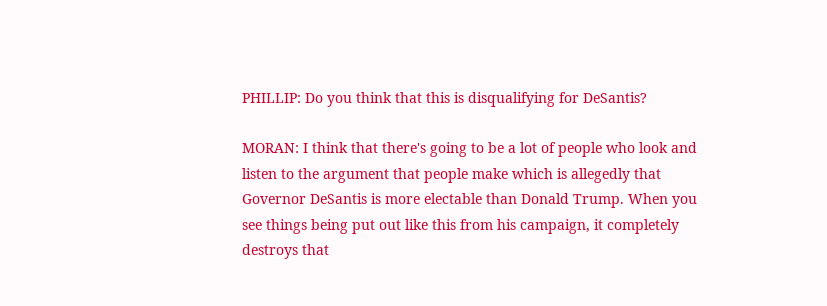PHILLIP: Do you think that this is disqualifying for DeSantis?

MORAN: I think that there's going to be a lot of people who look and listen to the argument that people make which is allegedly that Governor DeSantis is more electable than Donald Trump. When you see things being put out like this from his campaign, it completely destroys that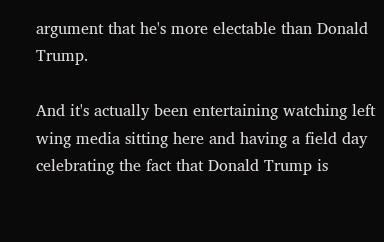argument that he's more electable than Donald Trump.

And it's actually been entertaining watching left wing media sitting here and having a field day celebrating the fact that Donald Trump is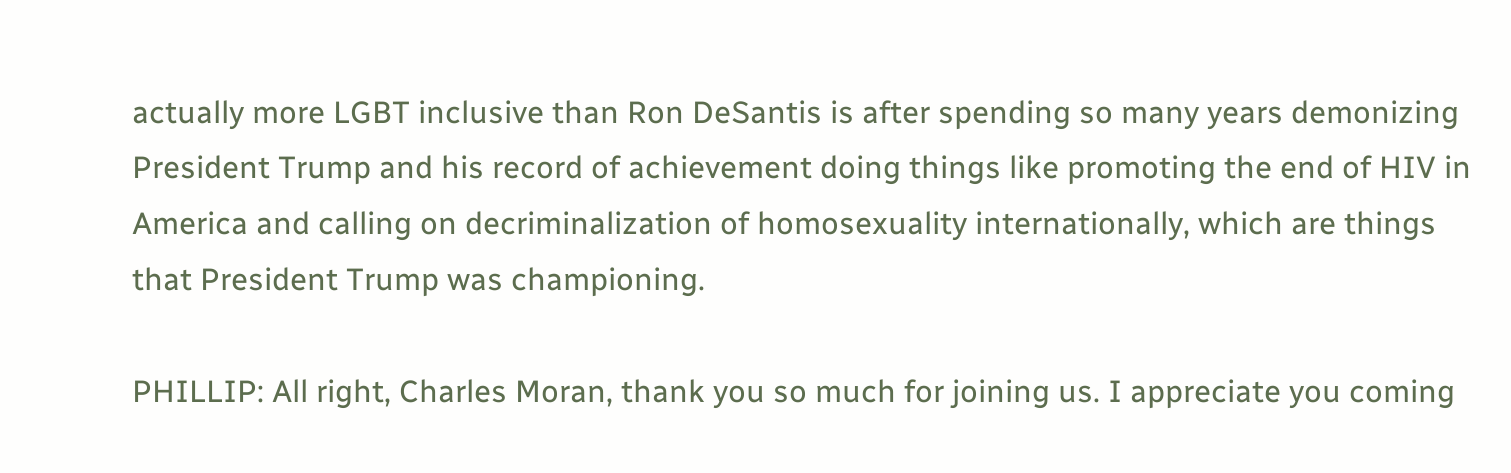actually more LGBT inclusive than Ron DeSantis is after spending so many years demonizing President Trump and his record of achievement doing things like promoting the end of HIV in America and calling on decriminalization of homosexuality internationally, which are things that President Trump was championing.

PHILLIP: All right, Charles Moran, thank you so much for joining us. I appreciate you coming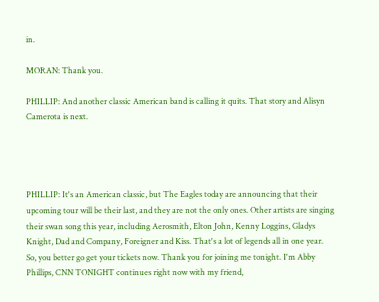in.

MORAN: Thank you.

PHILLIP: And another classic American band is calling it quits. That story and Alisyn Camerota is next.




PHILLIP: It's an American classic, but The Eagles today are announcing that their upcoming tour will be their last, and they are not the only ones. Other artists are singing their swan song this year, including Aerosmith, Elton John, Kenny Loggins, Gladys Knight, Dad and Company, Foreigner and Kiss. That's a lot of legends all in one year. So, you better go get your tickets now. Thank you for joining me tonight. I'm Abby Phillips, CNN TONIGHT continues right now with my friend,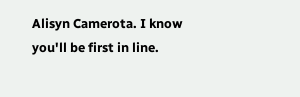Alisyn Camerota. I know you'll be first in line.